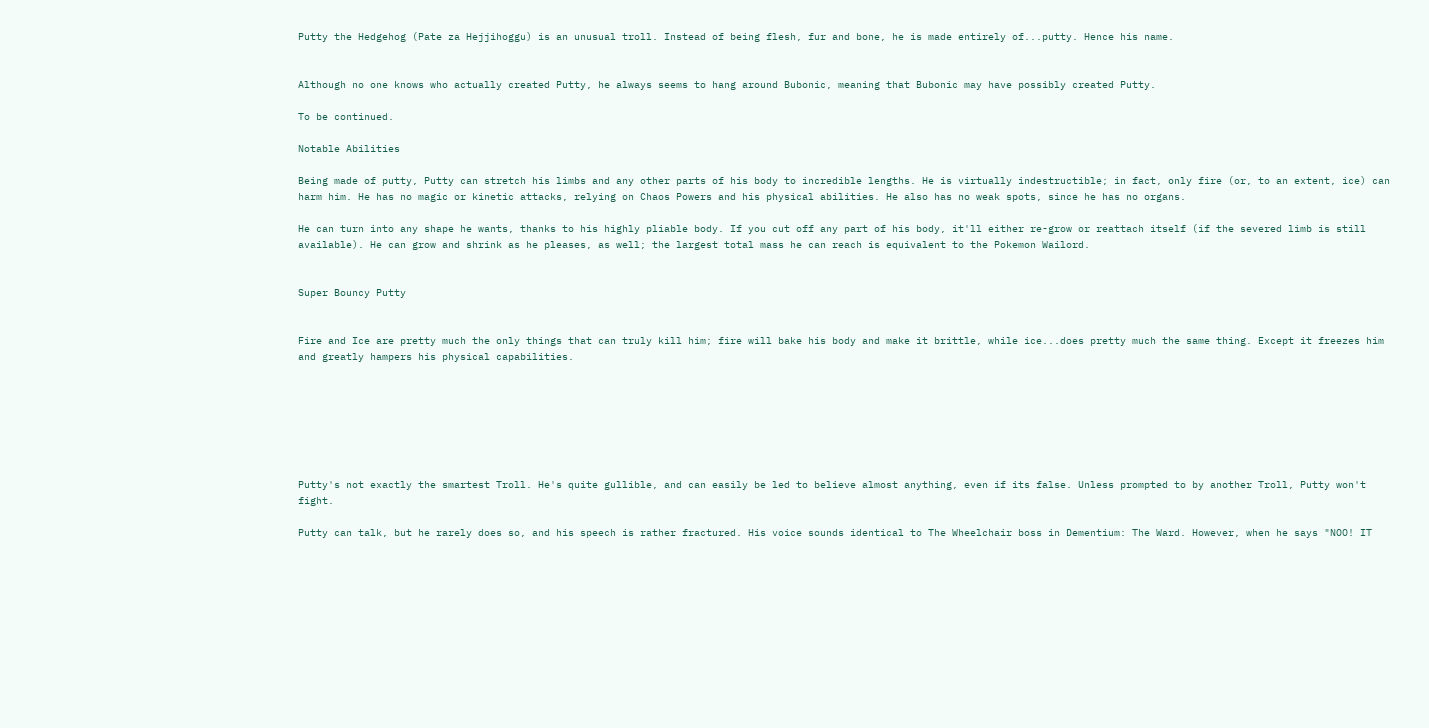Putty the Hedgehog (Pate za Hejjihoggu) is an unusual troll. Instead of being flesh, fur and bone, he is made entirely of...putty. Hence his name.


Although no one knows who actually created Putty, he always seems to hang around Bubonic, meaning that Bubonic may have possibly created Putty.

To be continued.

Notable Abilities

Being made of putty, Putty can stretch his limbs and any other parts of his body to incredible lengths. He is virtually indestructible; in fact, only fire (or, to an extent, ice) can harm him. He has no magic or kinetic attacks, relying on Chaos Powers and his physical abilities. He also has no weak spots, since he has no organs.

He can turn into any shape he wants, thanks to his highly pliable body. If you cut off any part of his body, it'll either re-grow or reattach itself (if the severed limb is still available). He can grow and shrink as he pleases, as well; the largest total mass he can reach is equivalent to the Pokemon Wailord.


Super Bouncy Putty


Fire and Ice are pretty much the only things that can truly kill him; fire will bake his body and make it brittle, while ice...does pretty much the same thing. Except it freezes him and greatly hampers his physical capabilities.







Putty's not exactly the smartest Troll. He's quite gullible, and can easily be led to believe almost anything, even if its false. Unless prompted to by another Troll, Putty won't fight.

Putty can talk, but he rarely does so, and his speech is rather fractured. His voice sounds identical to The Wheelchair boss in Dementium: The Ward. However, when he says "NOO! IT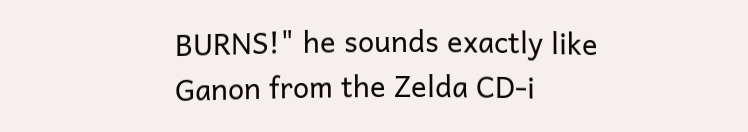BURNS!" he sounds exactly like Ganon from the Zelda CD-i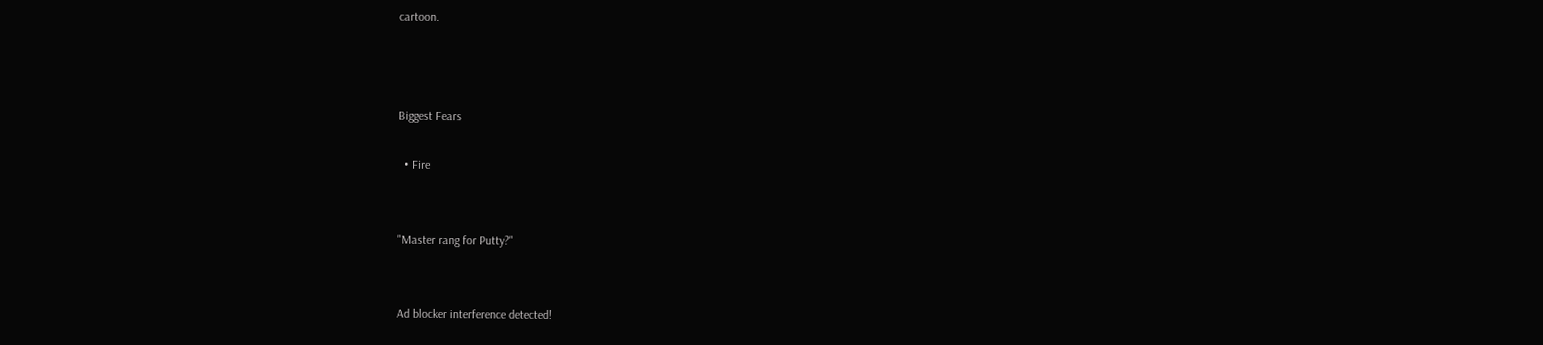cartoon.



Biggest Fears

  • Fire


"Master rang for Putty?"


Ad blocker interference detected!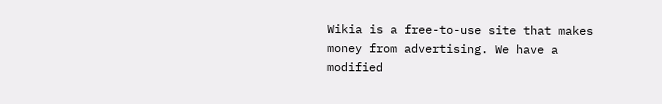Wikia is a free-to-use site that makes money from advertising. We have a modified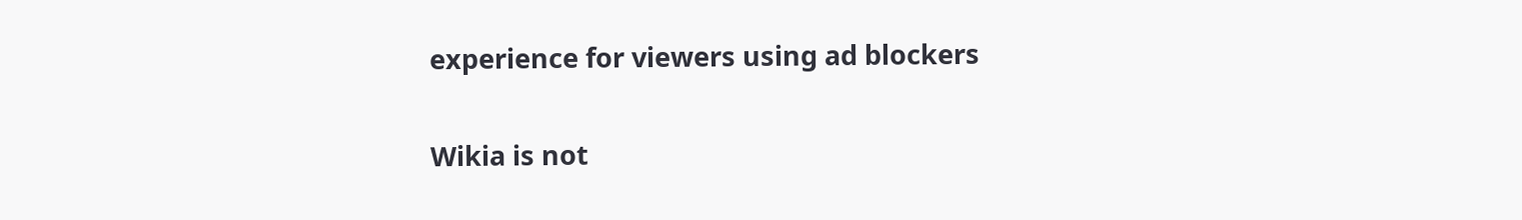experience for viewers using ad blockers

Wikia is not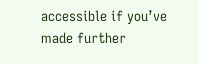accessible if you’ve made further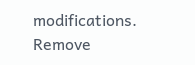modifications. Remove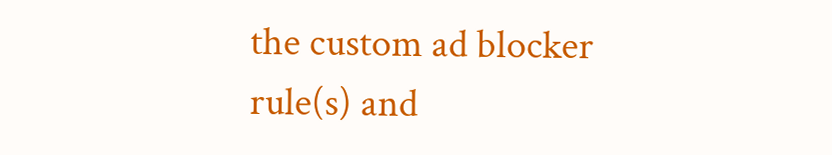the custom ad blocker rule(s) and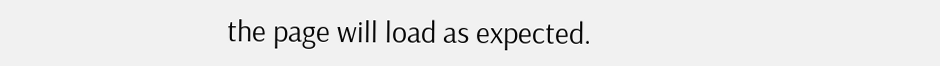the page will load as expected.